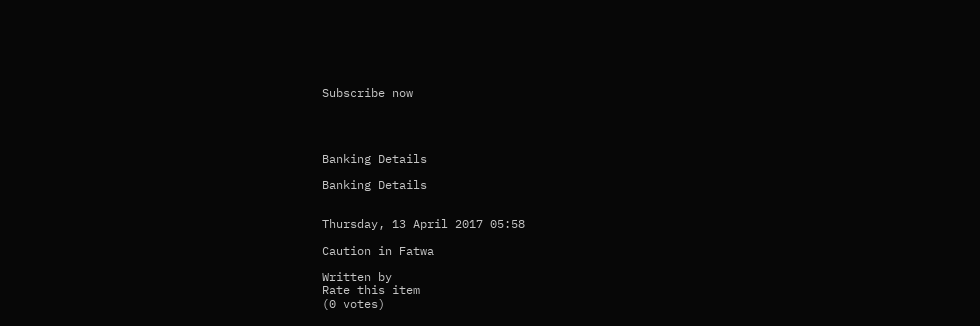Subscribe now




Banking Details

Banking Details


Thursday, 13 April 2017 05:58

Caution in Fatwa

Written by
Rate this item
(0 votes)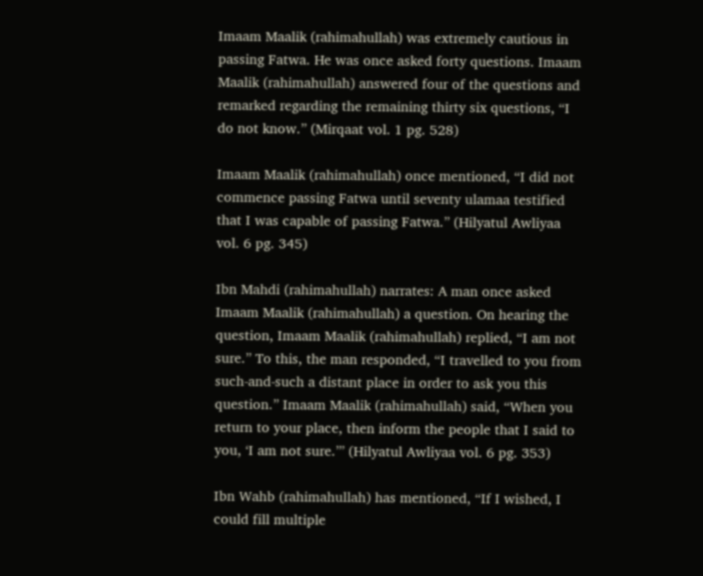Imaam Maalik (rahimahullah) was extremely cautious in passing Fatwa. He was once asked forty questions. Imaam Maalik (rahimahullah) answered four of the questions and remarked regarding the remaining thirty six questions, “I do not know.” (Mirqaat vol. 1 pg. 528)

Imaam Maalik (rahimahullah) once mentioned, “I did not commence passing Fatwa until seventy ulamaa testified that I was capable of passing Fatwa.” (Hilyatul Awliyaa vol. 6 pg. 345)

Ibn Mahdi (rahimahullah) narrates: A man once asked Imaam Maalik (rahimahullah) a question. On hearing the question, Imaam Maalik (rahimahullah) replied, “I am not sure.” To this, the man responded, “I travelled to you from such-and-such a distant place in order to ask you this question.” Imaam Maalik (rahimahullah) said, “When you return to your place, then inform the people that I said to you, ‘I am not sure.’” (Hilyatul Awliyaa vol. 6 pg. 353)

Ibn Wahb (rahimahullah) has mentioned, “If I wished, I could fill multiple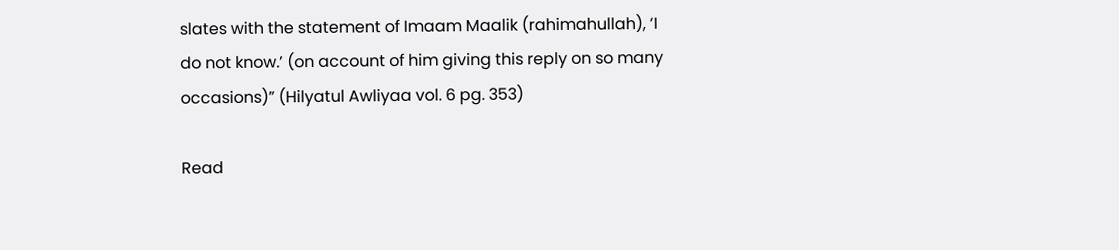slates with the statement of Imaam Maalik (rahimahullah), ‘I do not know.’ (on account of him giving this reply on so many occasions)” (Hilyatul Awliyaa vol. 6 pg. 353)

Read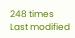248 times Last modified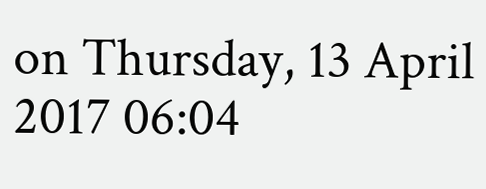on Thursday, 13 April 2017 06:04